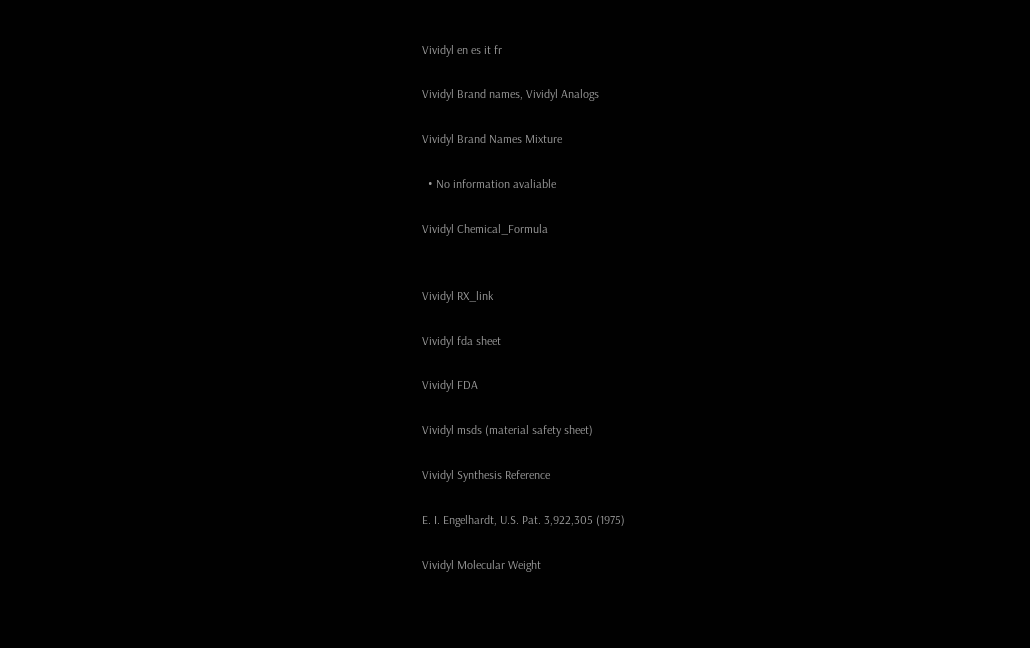Vividyl en es it fr

Vividyl Brand names, Vividyl Analogs

Vividyl Brand Names Mixture

  • No information avaliable

Vividyl Chemical_Formula


Vividyl RX_link

Vividyl fda sheet

Vividyl FDA

Vividyl msds (material safety sheet)

Vividyl Synthesis Reference

E. I. Engelhardt, U.S. Pat. 3,922,305 (1975)

Vividyl Molecular Weight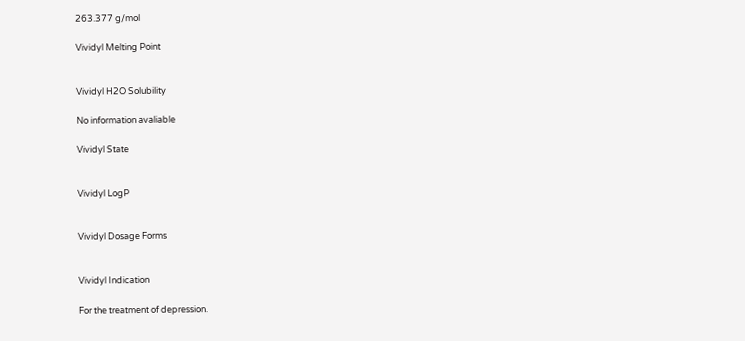263.377 g/mol

Vividyl Melting Point


Vividyl H2O Solubility

No information avaliable

Vividyl State


Vividyl LogP


Vividyl Dosage Forms


Vividyl Indication

For the treatment of depression.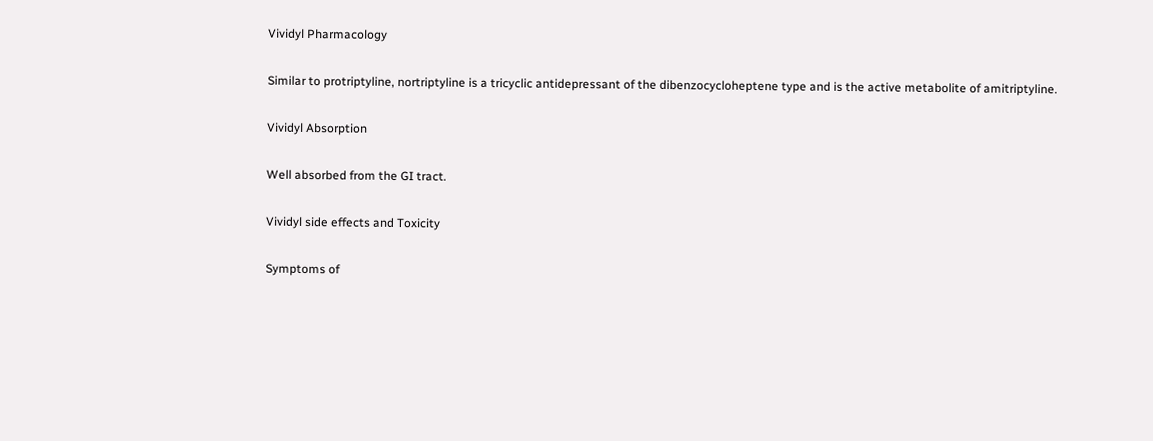Vividyl Pharmacology

Similar to protriptyline, nortriptyline is a tricyclic antidepressant of the dibenzocycloheptene type and is the active metabolite of amitriptyline.

Vividyl Absorption

Well absorbed from the GI tract.

Vividyl side effects and Toxicity

Symptoms of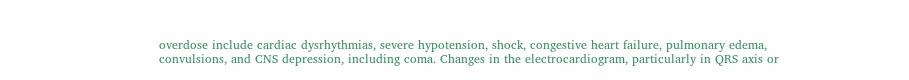overdose include cardiac dysrhythmias, severe hypotension, shock, congestive heart failure, pulmonary edema, convulsions, and CNS depression, including coma. Changes in the electrocardiogram, particularly in QRS axis or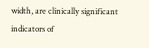width, are clinically significant indicators of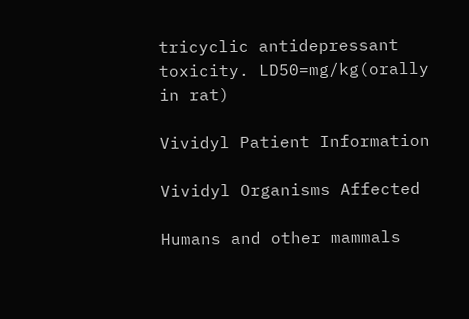tricyclic antidepressant toxicity. LD50=mg/kg(orally in rat)

Vividyl Patient Information

Vividyl Organisms Affected

Humans and other mammals